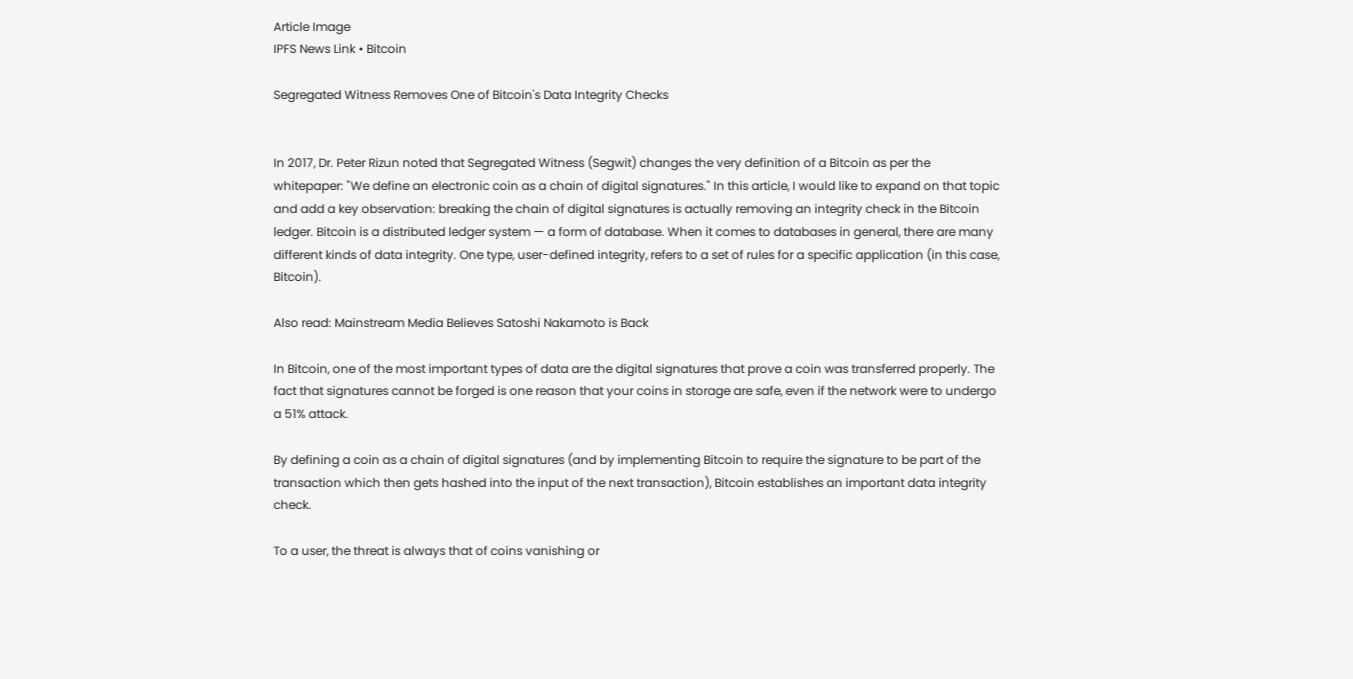Article Image
IPFS News Link • Bitcoin

Segregated Witness Removes One of Bitcoin's Data Integrity Checks


In 2017, Dr. Peter Rizun noted that Segregated Witness (Segwit) changes the very definition of a Bitcoin as per the whitepaper: "We define an electronic coin as a chain of digital signatures." In this article, I would like to expand on that topic and add a key observation: breaking the chain of digital signatures is actually removing an integrity check in the Bitcoin ledger. Bitcoin is a distributed ledger system — a form of database. When it comes to databases in general, there are many different kinds of data integrity. One type, user-defined integrity, refers to a set of rules for a specific application (in this case, Bitcoin).

Also read: Mainstream Media Believes Satoshi Nakamoto is Back

In Bitcoin, one of the most important types of data are the digital signatures that prove a coin was transferred properly. The fact that signatures cannot be forged is one reason that your coins in storage are safe, even if the network were to undergo a 51% attack.

By defining a coin as a chain of digital signatures (and by implementing Bitcoin to require the signature to be part of the transaction which then gets hashed into the input of the next transaction), Bitcoin establishes an important data integrity check.

To a user, the threat is always that of coins vanishing or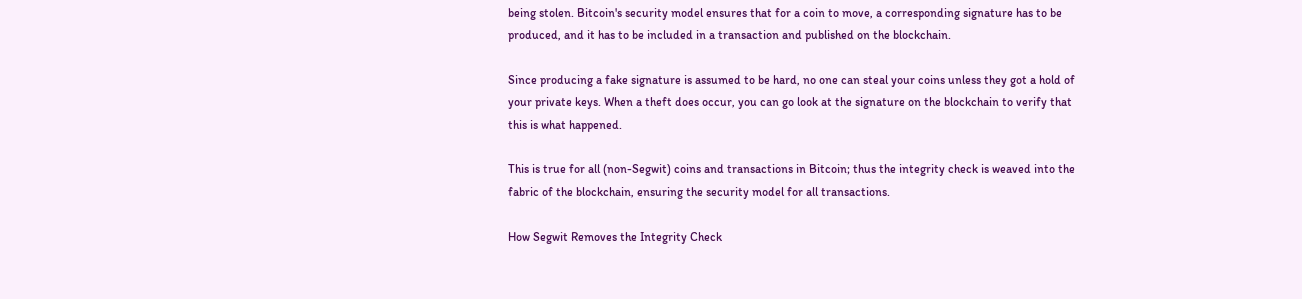being stolen. Bitcoin's security model ensures that for a coin to move, a corresponding signature has to be produced, and it has to be included in a transaction and published on the blockchain.

Since producing a fake signature is assumed to be hard, no one can steal your coins unless they got a hold of your private keys. When a theft does occur, you can go look at the signature on the blockchain to verify that this is what happened.

This is true for all (non-Segwit) coins and transactions in Bitcoin; thus the integrity check is weaved into the fabric of the blockchain, ensuring the security model for all transactions.

How Segwit Removes the Integrity Check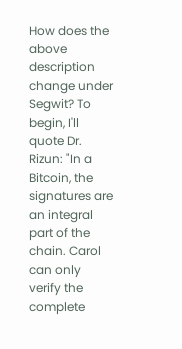How does the above description change under Segwit? To begin, I'll quote Dr. Rizun: "In a Bitcoin, the signatures are an integral part of the chain. Carol can only verify the complete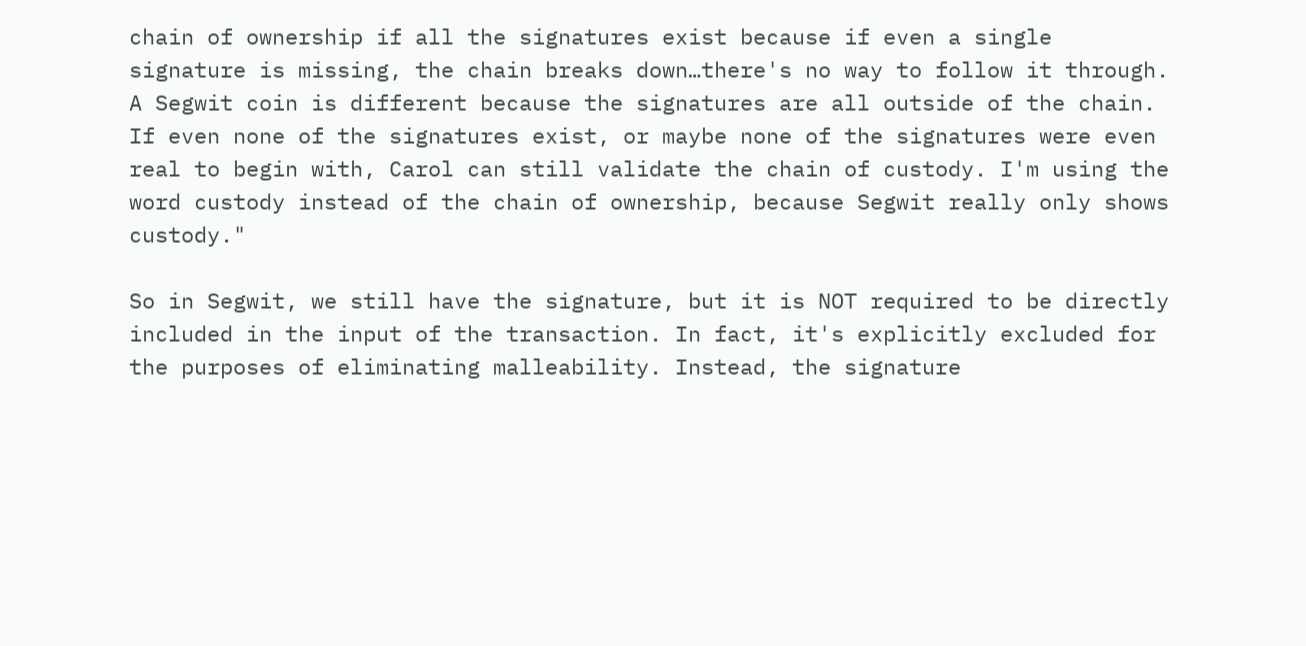chain of ownership if all the signatures exist because if even a single signature is missing, the chain breaks down…there's no way to follow it through. A Segwit coin is different because the signatures are all outside of the chain. If even none of the signatures exist, or maybe none of the signatures were even real to begin with, Carol can still validate the chain of custody. I'm using the word custody instead of the chain of ownership, because Segwit really only shows custody."

So in Segwit, we still have the signature, but it is NOT required to be directly included in the input of the transaction. In fact, it's explicitly excluded for the purposes of eliminating malleability. Instead, the signature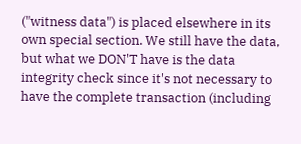("witness data") is placed elsewhere in its own special section. We still have the data, but what we DON'T have is the data integrity check since it's not necessary to have the complete transaction (including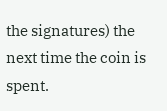the signatures) the next time the coin is spent.